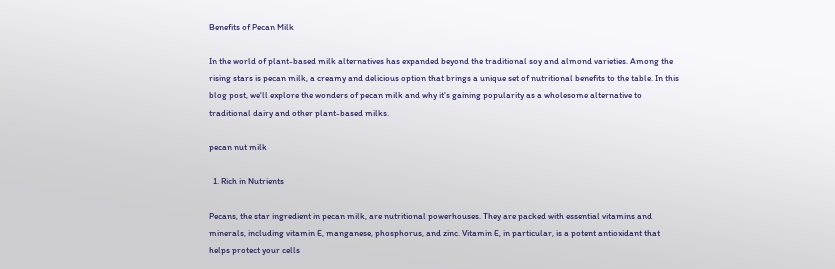Benefits of Pecan Milk

In the world of plant-based milk alternatives has expanded beyond the traditional soy and almond varieties. Among the rising stars is pecan milk, a creamy and delicious option that brings a unique set of nutritional benefits to the table. In this blog post, we'll explore the wonders of pecan milk and why it's gaining popularity as a wholesome alternative to traditional dairy and other plant-based milks.

pecan nut milk

  1. Rich in Nutrients

Pecans, the star ingredient in pecan milk, are nutritional powerhouses. They are packed with essential vitamins and minerals, including vitamin E, manganese, phosphorus, and zinc. Vitamin E, in particular, is a potent antioxidant that helps protect your cells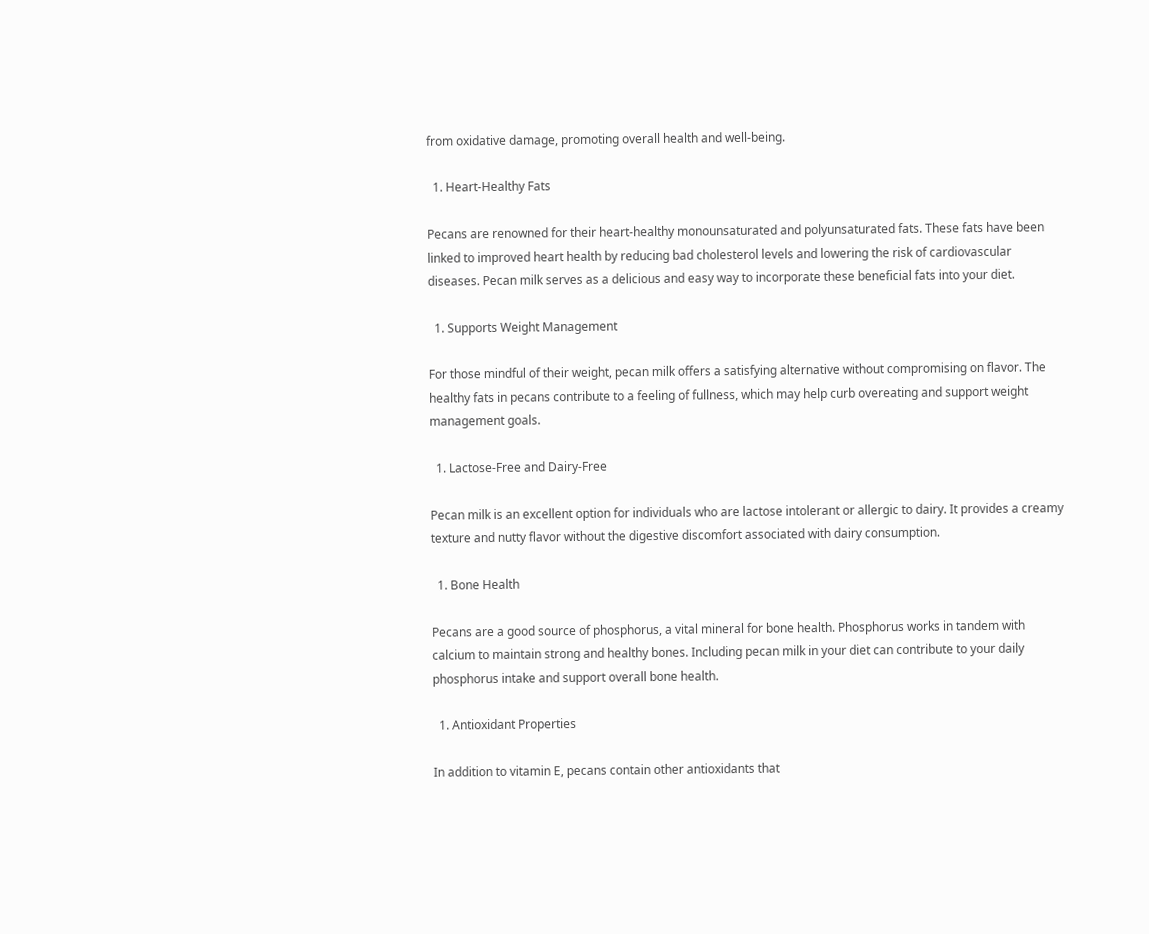from oxidative damage, promoting overall health and well-being.

  1. Heart-Healthy Fats

Pecans are renowned for their heart-healthy monounsaturated and polyunsaturated fats. These fats have been linked to improved heart health by reducing bad cholesterol levels and lowering the risk of cardiovascular diseases. Pecan milk serves as a delicious and easy way to incorporate these beneficial fats into your diet.

  1. Supports Weight Management

For those mindful of their weight, pecan milk offers a satisfying alternative without compromising on flavor. The healthy fats in pecans contribute to a feeling of fullness, which may help curb overeating and support weight management goals.

  1. Lactose-Free and Dairy-Free

Pecan milk is an excellent option for individuals who are lactose intolerant or allergic to dairy. It provides a creamy texture and nutty flavor without the digestive discomfort associated with dairy consumption.

  1. Bone Health

Pecans are a good source of phosphorus, a vital mineral for bone health. Phosphorus works in tandem with calcium to maintain strong and healthy bones. Including pecan milk in your diet can contribute to your daily phosphorus intake and support overall bone health.

  1. Antioxidant Properties

In addition to vitamin E, pecans contain other antioxidants that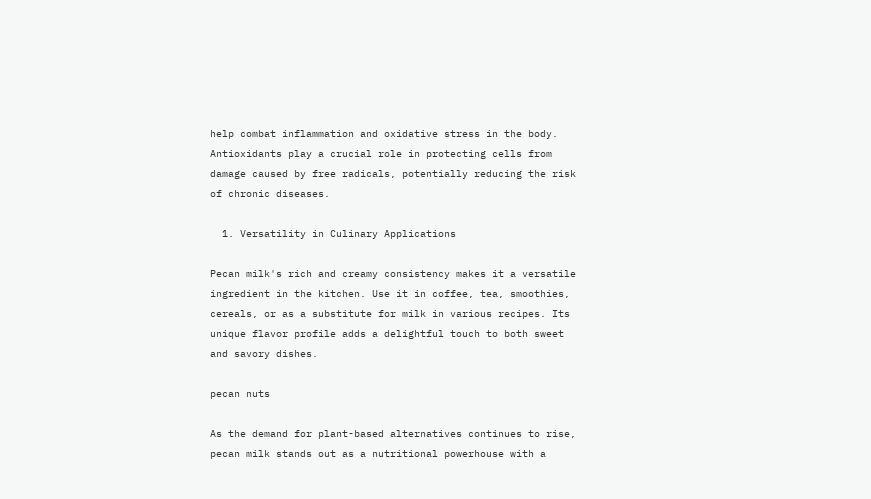help combat inflammation and oxidative stress in the body. Antioxidants play a crucial role in protecting cells from damage caused by free radicals, potentially reducing the risk of chronic diseases.

  1. Versatility in Culinary Applications

Pecan milk's rich and creamy consistency makes it a versatile ingredient in the kitchen. Use it in coffee, tea, smoothies, cereals, or as a substitute for milk in various recipes. Its unique flavor profile adds a delightful touch to both sweet and savory dishes.

pecan nuts

As the demand for plant-based alternatives continues to rise, pecan milk stands out as a nutritional powerhouse with a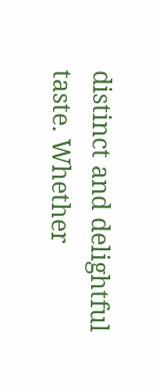distinct and delightful taste. Whether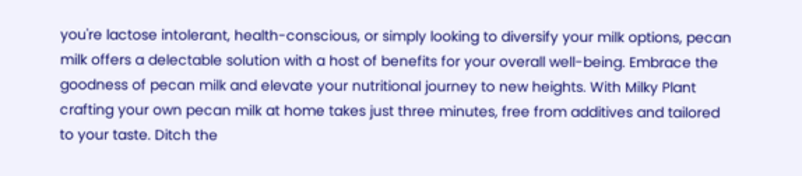you're lactose intolerant, health-conscious, or simply looking to diversify your milk options, pecan milk offers a delectable solution with a host of benefits for your overall well-being. Embrace the goodness of pecan milk and elevate your nutritional journey to new heights. With Milky Plant crafting your own pecan milk at home takes just three minutes, free from additives and tailored to your taste. Ditch the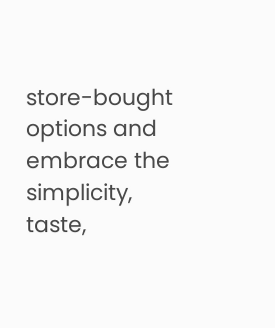store-bought options and embrace the simplicity, taste,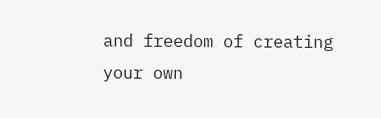and freedom of creating your own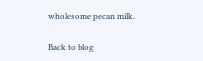wholesome pecan milk.

Back to blog